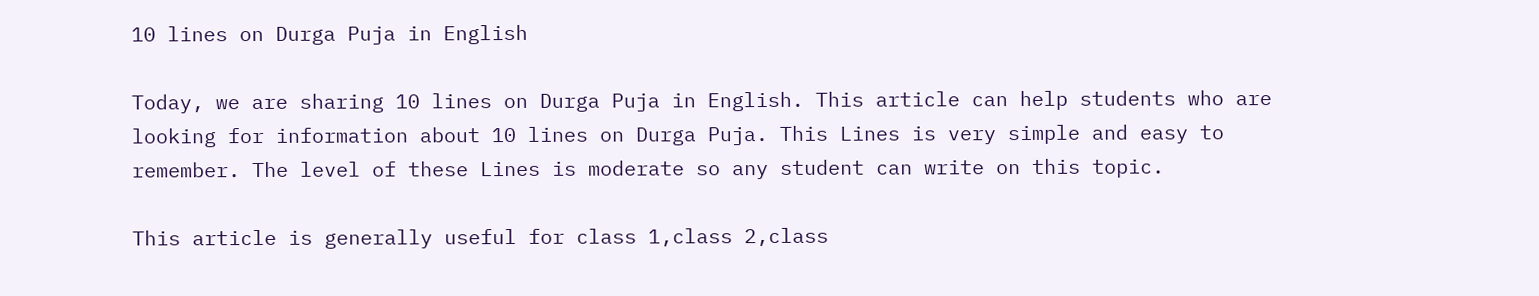10 lines on Durga Puja in English

Today, we are sharing 10 lines on Durga Puja in English. This article can help students who are looking for information about 10 lines on Durga Puja. This Lines is very simple and easy to remember. The level of these Lines is moderate so any student can write on this topic.

This article is generally useful for class 1,class 2,class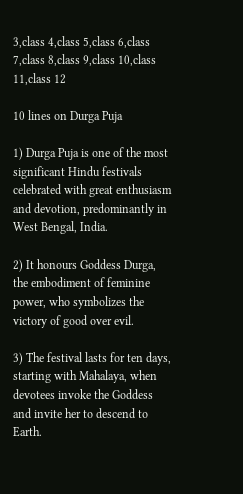3,class 4,class 5,class 6,class 7,class 8,class 9,class 10,class 11,class 12

10 lines on Durga Puja

1) Durga Puja is one of the most significant Hindu festivals celebrated with great enthusiasm and devotion, predominantly in West Bengal, India.

2) It honours Goddess Durga, the embodiment of feminine power, who symbolizes the victory of good over evil.

3) The festival lasts for ten days, starting with Mahalaya, when devotees invoke the Goddess and invite her to descend to Earth.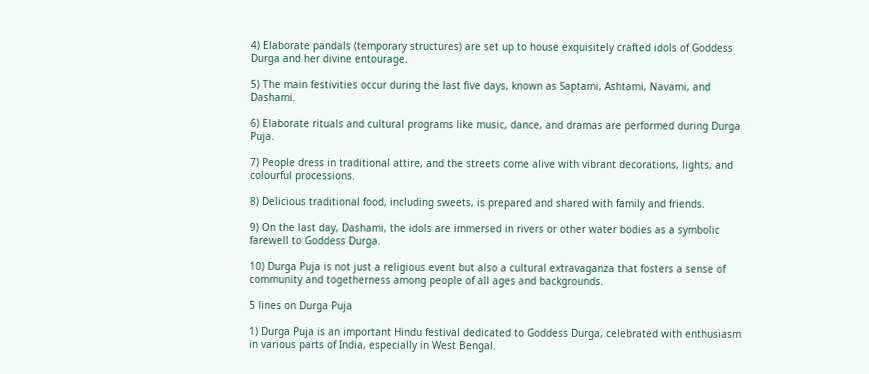4) Elaborate pandals (temporary structures) are set up to house exquisitely crafted idols of Goddess Durga and her divine entourage.

5) The main festivities occur during the last five days, known as Saptami, Ashtami, Navami, and Dashami.

6) Elaborate rituals and cultural programs like music, dance, and dramas are performed during Durga Puja.

7) People dress in traditional attire, and the streets come alive with vibrant decorations, lights, and colourful processions.

8) Delicious traditional food, including sweets, is prepared and shared with family and friends.

9) On the last day, Dashami, the idols are immersed in rivers or other water bodies as a symbolic farewell to Goddess Durga.

10) Durga Puja is not just a religious event but also a cultural extravaganza that fosters a sense of community and togetherness among people of all ages and backgrounds.

5 lines on Durga Puja

1) Durga Puja is an important Hindu festival dedicated to Goddess Durga, celebrated with enthusiasm in various parts of India, especially in West Bengal.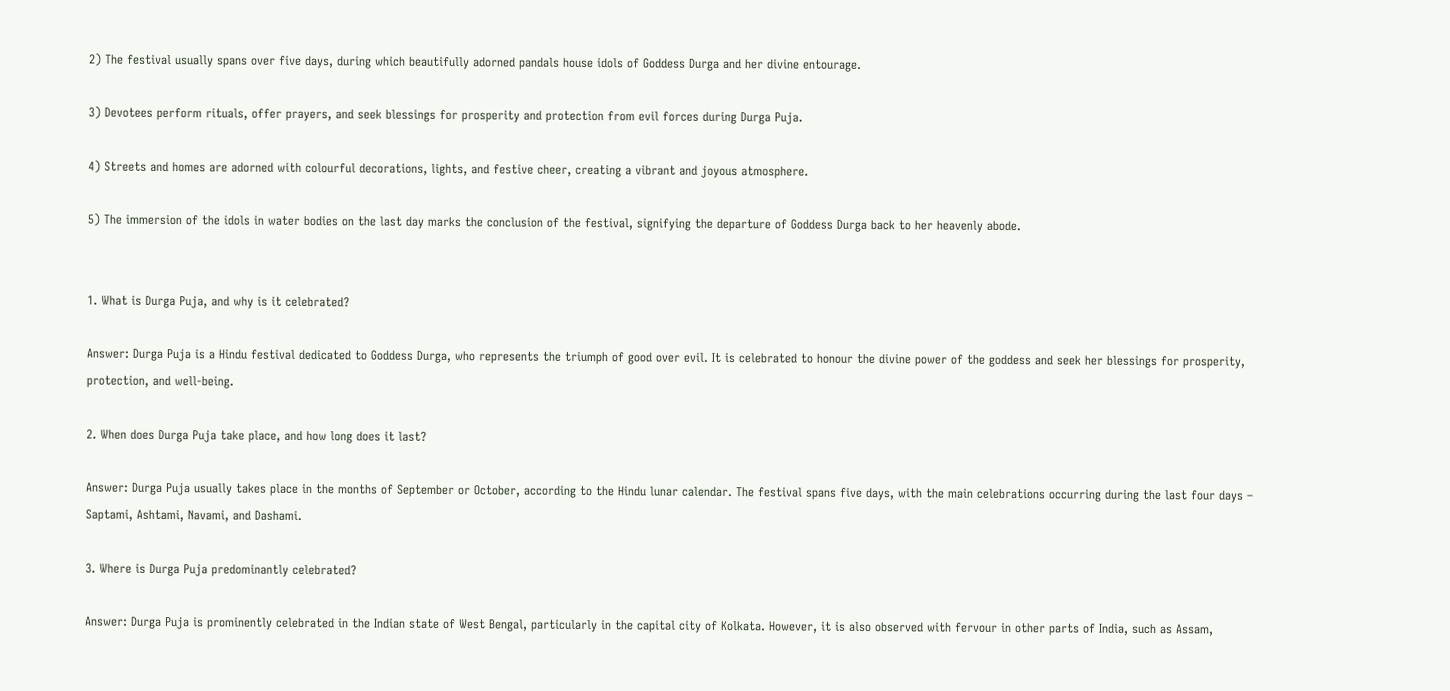2) The festival usually spans over five days, during which beautifully adorned pandals house idols of Goddess Durga and her divine entourage.

3) Devotees perform rituals, offer prayers, and seek blessings for prosperity and protection from evil forces during Durga Puja.

4) Streets and homes are adorned with colourful decorations, lights, and festive cheer, creating a vibrant and joyous atmosphere.

5) The immersion of the idols in water bodies on the last day marks the conclusion of the festival, signifying the departure of Goddess Durga back to her heavenly abode.


1. What is Durga Puja, and why is it celebrated?

Answer: Durga Puja is a Hindu festival dedicated to Goddess Durga, who represents the triumph of good over evil. It is celebrated to honour the divine power of the goddess and seek her blessings for prosperity, protection, and well-being.

2. When does Durga Puja take place, and how long does it last?

Answer: Durga Puja usually takes place in the months of September or October, according to the Hindu lunar calendar. The festival spans five days, with the main celebrations occurring during the last four days – Saptami, Ashtami, Navami, and Dashami.

3. Where is Durga Puja predominantly celebrated?

Answer: Durga Puja is prominently celebrated in the Indian state of West Bengal, particularly in the capital city of Kolkata. However, it is also observed with fervour in other parts of India, such as Assam,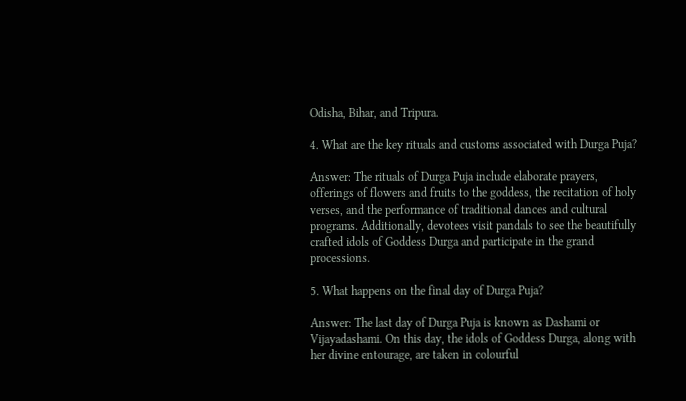Odisha, Bihar, and Tripura.

4. What are the key rituals and customs associated with Durga Puja?

Answer: The rituals of Durga Puja include elaborate prayers, offerings of flowers and fruits to the goddess, the recitation of holy verses, and the performance of traditional dances and cultural programs. Additionally, devotees visit pandals to see the beautifully crafted idols of Goddess Durga and participate in the grand processions.

5. What happens on the final day of Durga Puja?

Answer: The last day of Durga Puja is known as Dashami or Vijayadashami. On this day, the idols of Goddess Durga, along with her divine entourage, are taken in colourful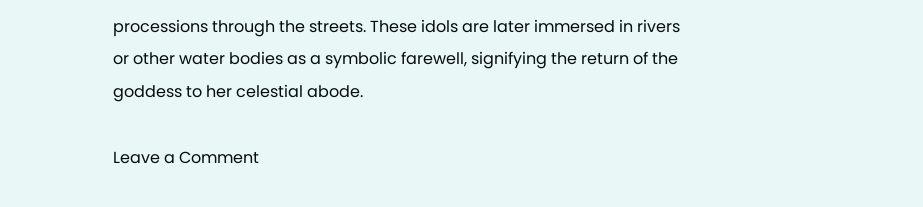processions through the streets. These idols are later immersed in rivers or other water bodies as a symbolic farewell, signifying the return of the goddess to her celestial abode.

Leave a Comment